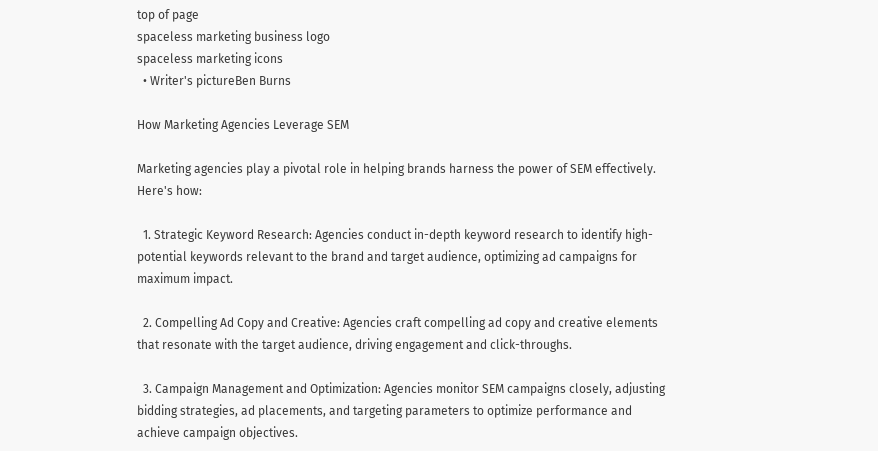top of page
spaceless marketing business logo
spaceless marketing icons
  • Writer's pictureBen Burns

How Marketing Agencies Leverage SEM

Marketing agencies play a pivotal role in helping brands harness the power of SEM effectively. Here's how:

  1. Strategic Keyword Research: Agencies conduct in-depth keyword research to identify high-potential keywords relevant to the brand and target audience, optimizing ad campaigns for maximum impact.

  2. Compelling Ad Copy and Creative: Agencies craft compelling ad copy and creative elements that resonate with the target audience, driving engagement and click-throughs.

  3. Campaign Management and Optimization: Agencies monitor SEM campaigns closely, adjusting bidding strategies, ad placements, and targeting parameters to optimize performance and achieve campaign objectives.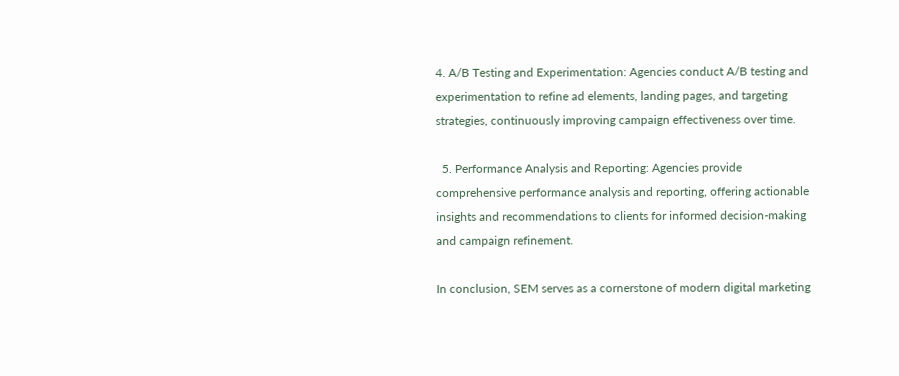4. A/B Testing and Experimentation: Agencies conduct A/B testing and experimentation to refine ad elements, landing pages, and targeting strategies, continuously improving campaign effectiveness over time.

  5. Performance Analysis and Reporting: Agencies provide comprehensive performance analysis and reporting, offering actionable insights and recommendations to clients for informed decision-making and campaign refinement.

In conclusion, SEM serves as a cornerstone of modern digital marketing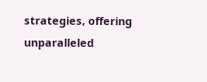strategies, offering unparalleled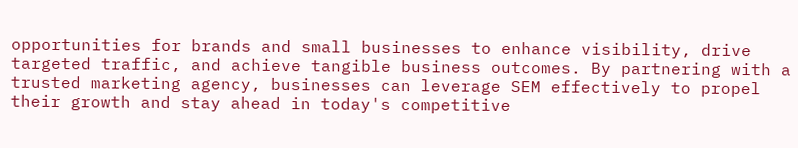opportunities for brands and small businesses to enhance visibility, drive targeted traffic, and achieve tangible business outcomes. By partnering with a trusted marketing agency, businesses can leverage SEM effectively to propel their growth and stay ahead in today's competitive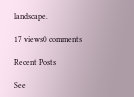landscape.

17 views0 comments

Recent Posts

See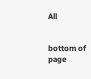All


bottom of page